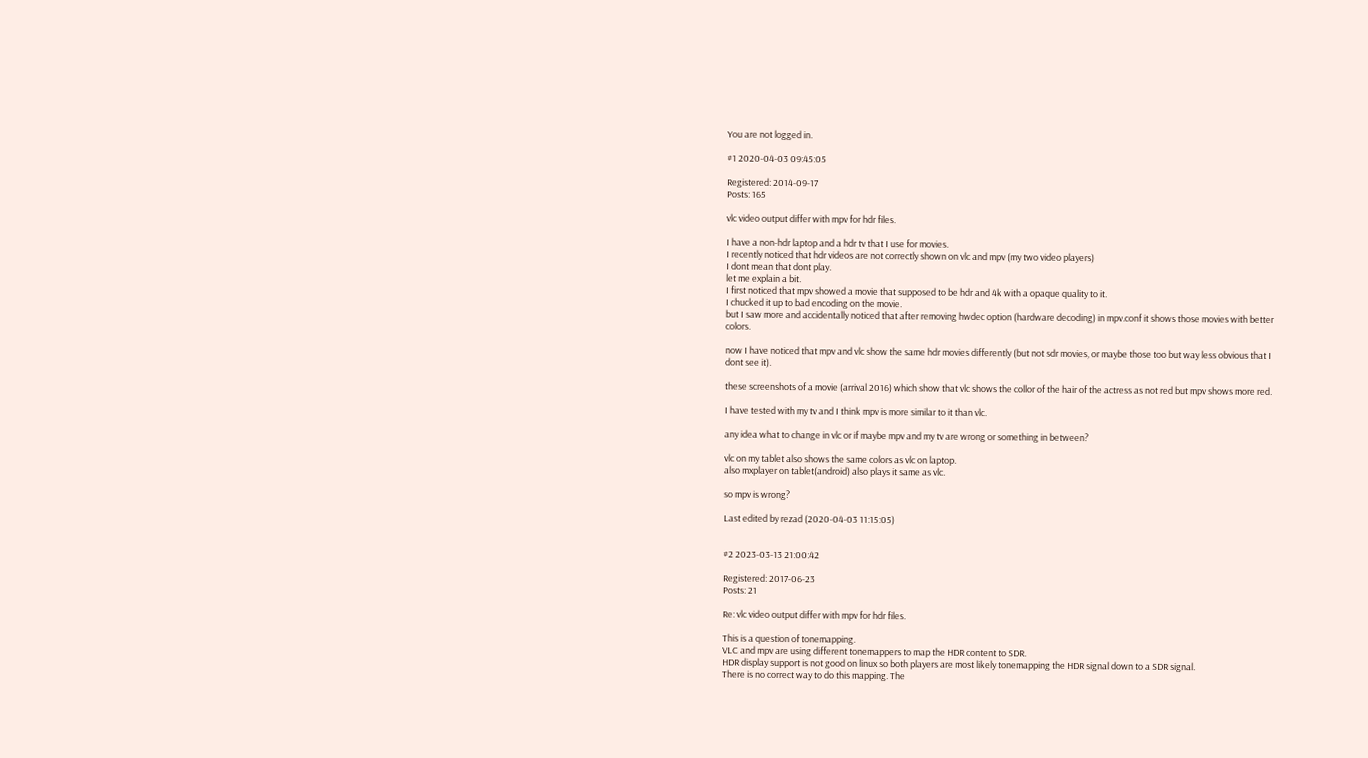You are not logged in.

#1 2020-04-03 09:45:05

Registered: 2014-09-17
Posts: 165

vlc video output differ with mpv for hdr files.

I have a non-hdr laptop and a hdr tv that I use for movies.
I recently noticed that hdr videos are not correctly shown on vlc and mpv (my two video players)
I dont mean that dont play.
let me explain a bit.
I first noticed that mpv showed a movie that supposed to be hdr and 4k with a opaque quality to it.
I chucked it up to bad encoding on the movie.
but I saw more and accidentally noticed that after removing hwdec option (hardware decoding) in mpv.conf it shows those movies with better colors.

now I have noticed that mpv and vlc show the same hdr movies differently (but not sdr movies, or maybe those too but way less obvious that I dont see it).

these screenshots of a movie (arrival 2016) which show that vlc shows the collor of the hair of the actress as not red but mpv shows more red.

I have tested with my tv and I think mpv is more similar to it than vlc.

any idea what to change in vlc or if maybe mpv and my tv are wrong or something in between?

vlc on my tablet also shows the same colors as vlc on laptop.
also mxplayer on tablet(android) also plays it same as vlc.

so mpv is wrong?

Last edited by rezad (2020-04-03 11:15:05)


#2 2023-03-13 21:00:42

Registered: 2017-06-23
Posts: 21

Re: vlc video output differ with mpv for hdr files.

This is a question of tonemapping.
VLC and mpv are using different tonemappers to map the HDR content to SDR.
HDR display support is not good on linux so both players are most likely tonemapping the HDR signal down to a SDR signal.
There is no correct way to do this mapping. The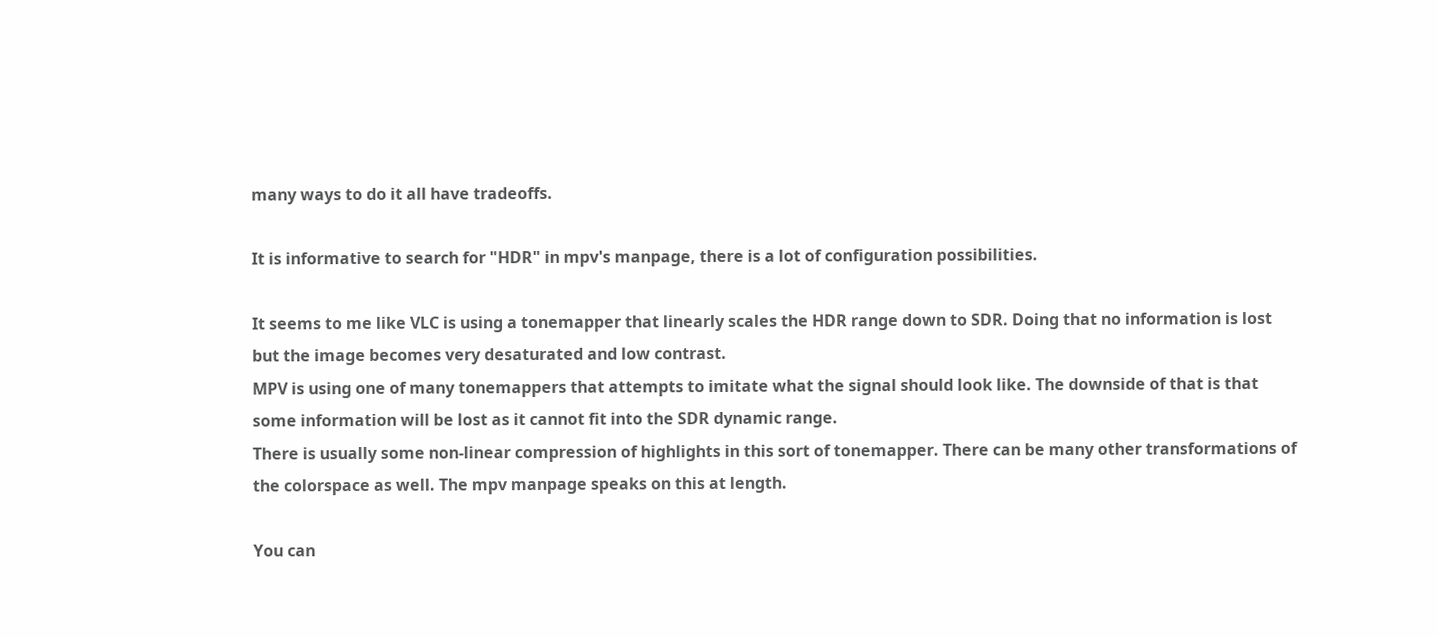many ways to do it all have tradeoffs.

It is informative to search for "HDR" in mpv's manpage, there is a lot of configuration possibilities.

It seems to me like VLC is using a tonemapper that linearly scales the HDR range down to SDR. Doing that no information is lost but the image becomes very desaturated and low contrast.
MPV is using one of many tonemappers that attempts to imitate what the signal should look like. The downside of that is that some information will be lost as it cannot fit into the SDR dynamic range.
There is usually some non-linear compression of highlights in this sort of tonemapper. There can be many other transformations of the colorspace as well. The mpv manpage speaks on this at length.

You can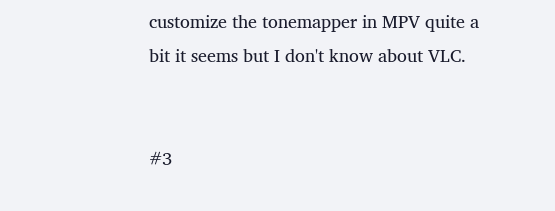customize the tonemapper in MPV quite a bit it seems but I don't know about VLC.


#3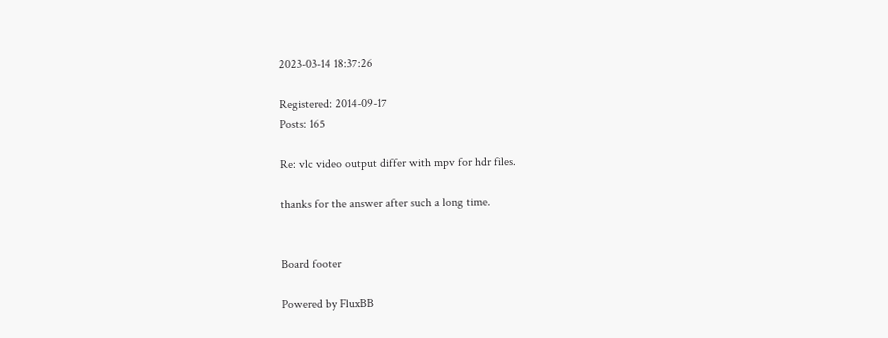2023-03-14 18:37:26

Registered: 2014-09-17
Posts: 165

Re: vlc video output differ with mpv for hdr files.

thanks for the answer after such a long time.


Board footer

Powered by FluxBB